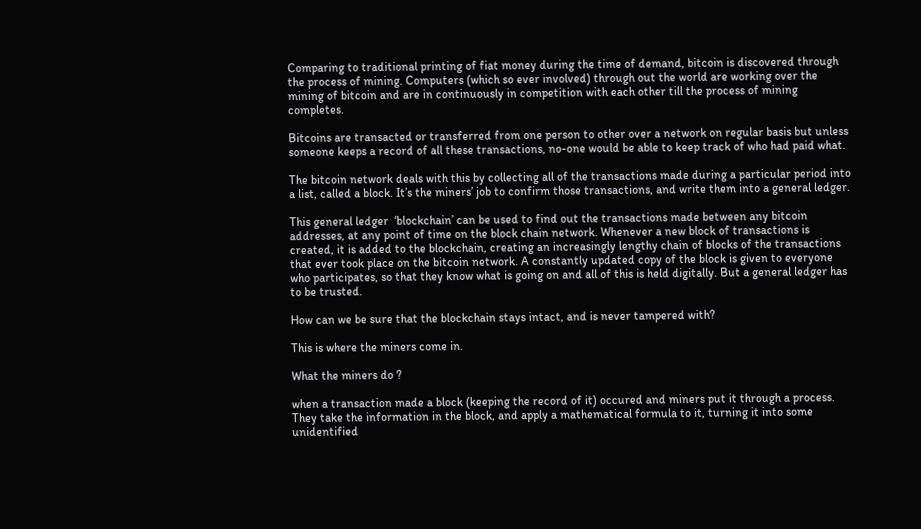Comparing to traditional printing of fiat money during the time of demand, bitcoin is discovered through the process of mining. Computers (which so ever involved) through out the world are working over the mining of bitcoin and are in continuously in competition with each other till the process of mining completes.

Bitcoins are transacted or transferred from one person to other over a network on regular basis but unless someone keeps a record of all these transactions, no-one would be able to keep track of who had paid what.

The bitcoin network deals with this by collecting all of the transactions made during a particular period into a list, called a block. It’s the miners’ job to confirm those transactions, and write them into a general ledger.

This general ledger  ‘blockchain’ can be used to find out the transactions made between any bitcoin addresses, at any point of time on the block chain network. Whenever a new block of transactions is created, it is added to the blockchain, creating an increasingly lengthy chain of blocks of the transactions that ever took place on the bitcoin network. A constantly updated copy of the block is given to everyone who participates, so that they know what is going on and all of this is held digitally. But a general ledger has to be trusted.

How can we be sure that the blockchain stays intact, and is never tampered with?

This is where the miners come in.

What the miners do ?

when a transaction made a block (keeping the record of it) occured and miners put it through a process. They take the information in the block, and apply a mathematical formula to it, turning it into some unidentified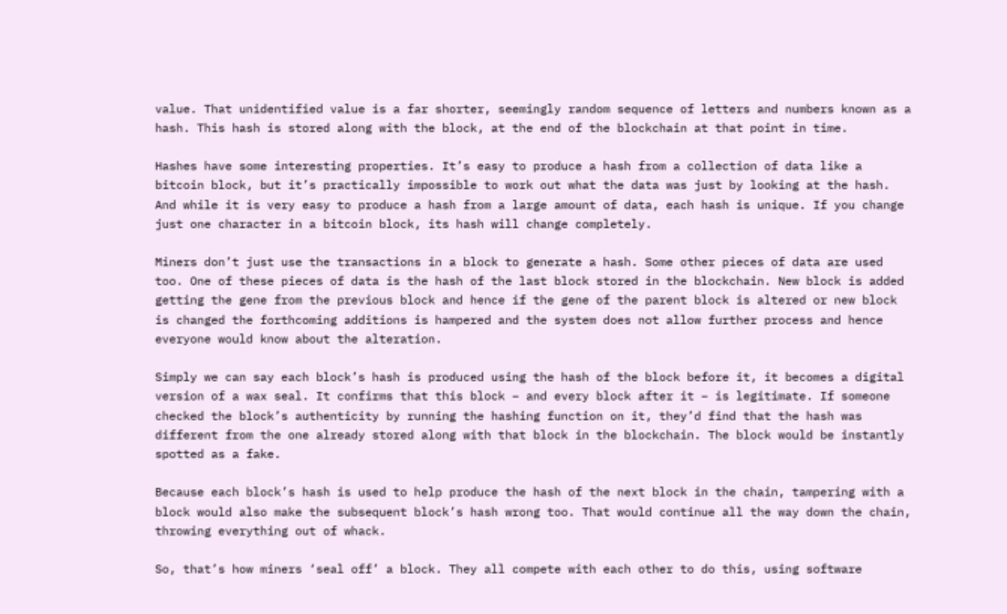value. That unidentified value is a far shorter, seemingly random sequence of letters and numbers known as a hash. This hash is stored along with the block, at the end of the blockchain at that point in time.

Hashes have some interesting properties. It’s easy to produce a hash from a collection of data like a bitcoin block, but it’s practically impossible to work out what the data was just by looking at the hash. And while it is very easy to produce a hash from a large amount of data, each hash is unique. If you change just one character in a bitcoin block, its hash will change completely.

Miners don’t just use the transactions in a block to generate a hash. Some other pieces of data are used too. One of these pieces of data is the hash of the last block stored in the blockchain. New block is added getting the gene from the previous block and hence if the gene of the parent block is altered or new block is changed the forthcoming additions is hampered and the system does not allow further process and hence everyone would know about the alteration.

Simply we can say each block’s hash is produced using the hash of the block before it, it becomes a digital version of a wax seal. It confirms that this block – and every block after it – is legitimate. If someone checked the block’s authenticity by running the hashing function on it, they’d find that the hash was different from the one already stored along with that block in the blockchain. The block would be instantly spotted as a fake.

Because each block’s hash is used to help produce the hash of the next block in the chain, tampering with a block would also make the subsequent block’s hash wrong too. That would continue all the way down the chain, throwing everything out of whack.

So, that’s how miners ‘seal off’ a block. They all compete with each other to do this, using software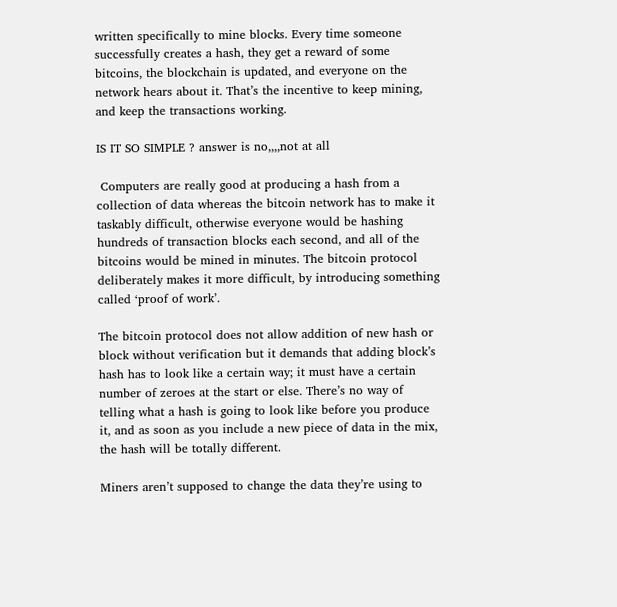written specifically to mine blocks. Every time someone successfully creates a hash, they get a reward of some bitcoins, the blockchain is updated, and everyone on the network hears about it. That’s the incentive to keep mining, and keep the transactions working.

IS IT SO SIMPLE ? answer is no,,,,not at all

 Computers are really good at producing a hash from a collection of data whereas the bitcoin network has to make it taskably difficult, otherwise everyone would be hashing hundreds of transaction blocks each second, and all of the bitcoins would be mined in minutes. The bitcoin protocol deliberately makes it more difficult, by introducing something called ‘proof of work’.

The bitcoin protocol does not allow addition of new hash or block without verification but it demands that adding block’s hash has to look like a certain way; it must have a certain number of zeroes at the start or else. There’s no way of telling what a hash is going to look like before you produce it, and as soon as you include a new piece of data in the mix, the hash will be totally different.

Miners aren’t supposed to change the data they’re using to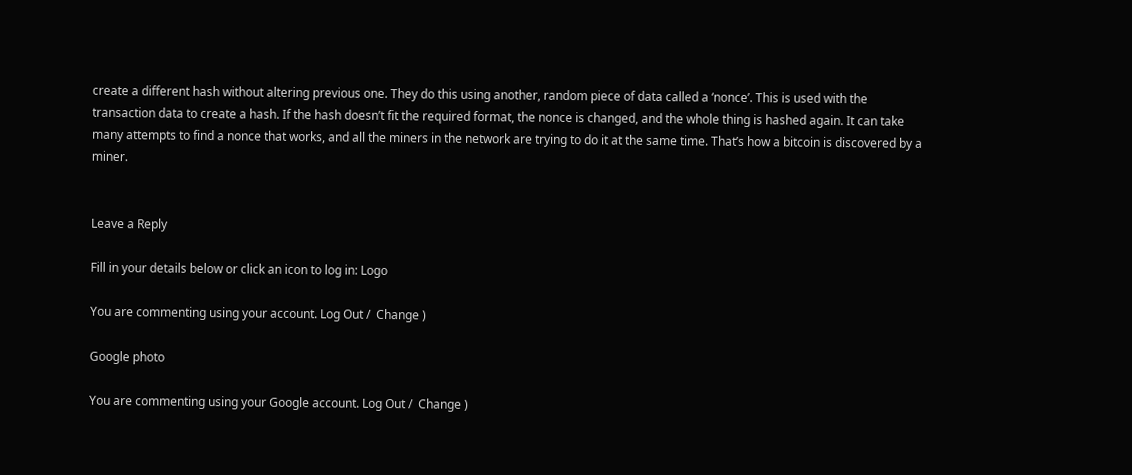create a different hash without altering previous one. They do this using another, random piece of data called a ‘nonce’. This is used with the transaction data to create a hash. If the hash doesn’t fit the required format, the nonce is changed, and the whole thing is hashed again. It can take many attempts to find a nonce that works, and all the miners in the network are trying to do it at the same time. That’s how a bitcoin is discovered by a miner.


Leave a Reply

Fill in your details below or click an icon to log in: Logo

You are commenting using your account. Log Out /  Change )

Google photo

You are commenting using your Google account. Log Out /  Change )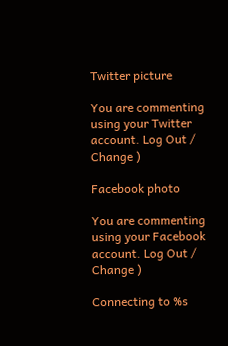Twitter picture

You are commenting using your Twitter account. Log Out /  Change )

Facebook photo

You are commenting using your Facebook account. Log Out /  Change )

Connecting to %s